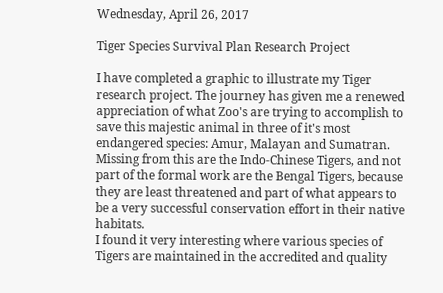Wednesday, April 26, 2017

Tiger Species Survival Plan Research Project

I have completed a graphic to illustrate my Tiger research project. The journey has given me a renewed appreciation of what Zoo's are trying to accomplish to save this majestic animal in three of it's most endangered species: Amur, Malayan and Sumatran. Missing from this are the Indo-Chinese Tigers, and not part of the formal work are the Bengal Tigers, because they are least threatened and part of what appears to be a very successful conservation effort in their native habitats.
I found it very interesting where various species of Tigers are maintained in the accredited and quality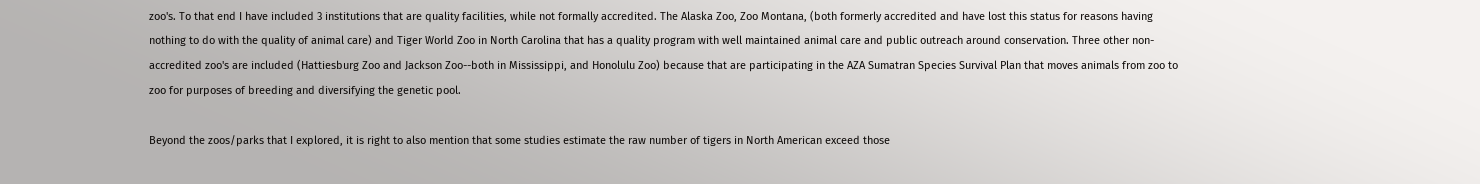zoo's. To that end I have included 3 institutions that are quality facilities, while not formally accredited. The Alaska Zoo, Zoo Montana, (both formerly accredited and have lost this status for reasons having nothing to do with the quality of animal care) and Tiger World Zoo in North Carolina that has a quality program with well maintained animal care and public outreach around conservation. Three other non-accredited zoo's are included (Hattiesburg Zoo and Jackson Zoo--both in Mississippi, and Honolulu Zoo) because that are participating in the AZA Sumatran Species Survival Plan that moves animals from zoo to zoo for purposes of breeding and diversifying the genetic pool.

Beyond the zoos/parks that I explored, it is right to also mention that some studies estimate the raw number of tigers in North American exceed those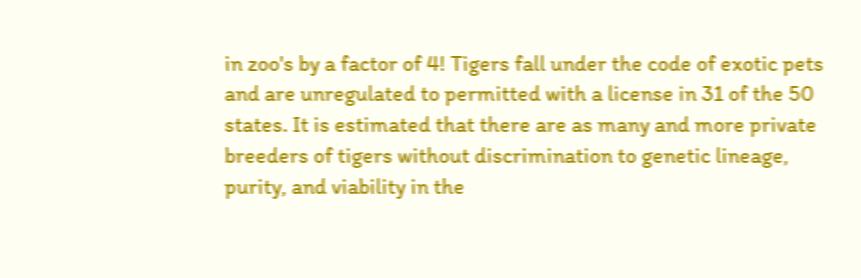in zoo's by a factor of 4! Tigers fall under the code of exotic pets and are unregulated to permitted with a license in 31 of the 50 states. It is estimated that there are as many and more private breeders of tigers without discrimination to genetic lineage, purity, and viability in the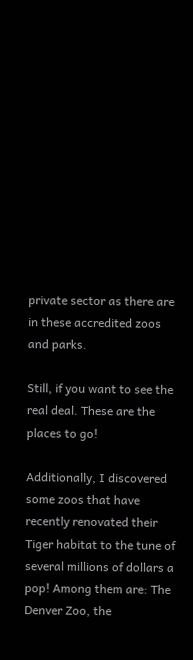private sector as there are in these accredited zoos and parks.

Still, if you want to see the real deal. These are the places to go!

Additionally, I discovered some zoos that have recently renovated their Tiger habitat to the tune of several millions of dollars a pop! Among them are: The Denver Zoo, the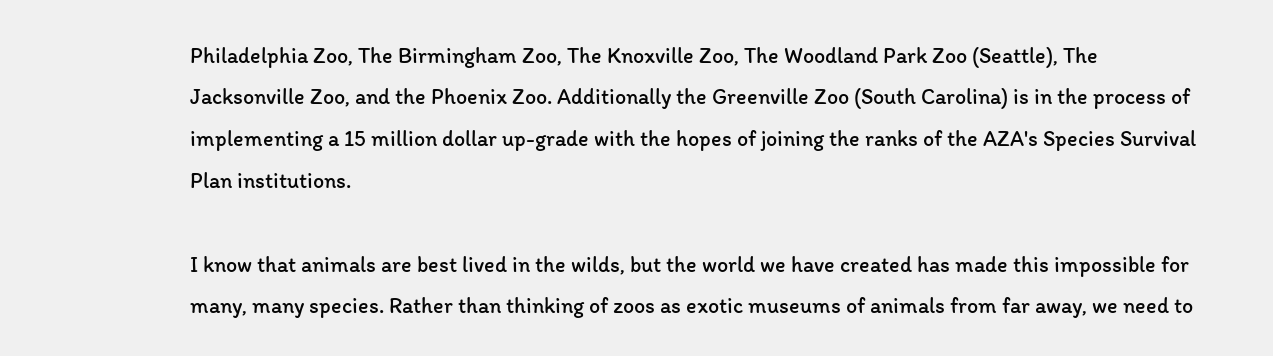Philadelphia Zoo, The Birmingham Zoo, The Knoxville Zoo, The Woodland Park Zoo (Seattle), The Jacksonville Zoo, and the Phoenix Zoo. Additionally the Greenville Zoo (South Carolina) is in the process of implementing a 15 million dollar up-grade with the hopes of joining the ranks of the AZA's Species Survival Plan institutions.

I know that animals are best lived in the wilds, but the world we have created has made this impossible for many, many species. Rather than thinking of zoos as exotic museums of animals from far away, we need to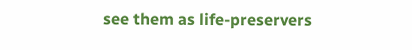see them as life-preservers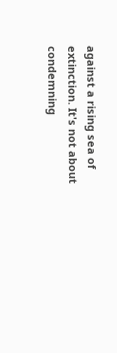against a rising sea of extinction. It's not about condemning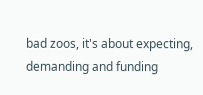bad zoos, it's about expecting, demanding and funding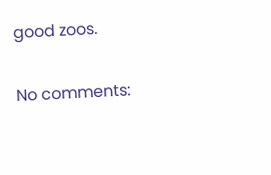good zoos.

No comments: